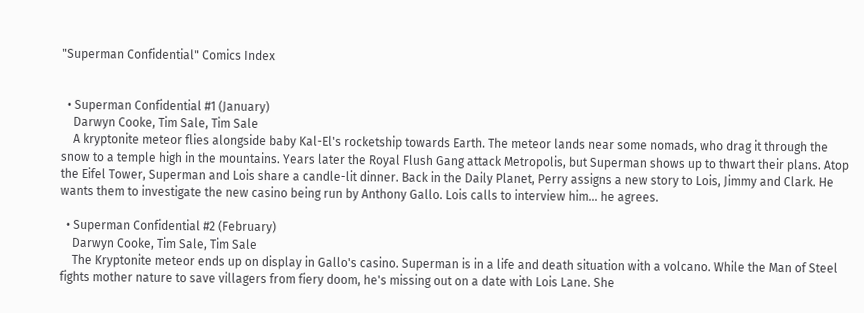"Superman Confidential" Comics Index


  • Superman Confidential #1 (January)
    Darwyn Cooke, Tim Sale, Tim Sale
    A kryptonite meteor flies alongside baby Kal-El's rocketship towards Earth. The meteor lands near some nomads, who drag it through the snow to a temple high in the mountains. Years later the Royal Flush Gang attack Metropolis, but Superman shows up to thwart their plans. Atop the Eifel Tower, Superman and Lois share a candle-lit dinner. Back in the Daily Planet, Perry assigns a new story to Lois, Jimmy and Clark. He wants them to investigate the new casino being run by Anthony Gallo. Lois calls to interview him... he agrees.

  • Superman Confidential #2 (February)
    Darwyn Cooke, Tim Sale, Tim Sale
    The Kryptonite meteor ends up on display in Gallo's casino. Superman is in a life and death situation with a volcano. While the Man of Steel fights mother nature to save villagers from fiery doom, he's missing out on a date with Lois Lane. She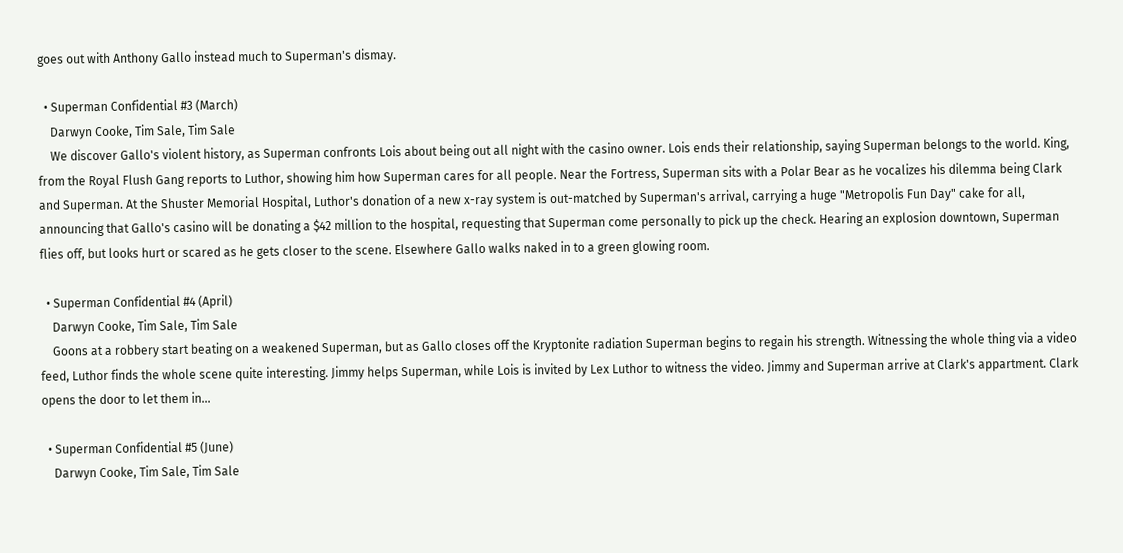goes out with Anthony Gallo instead much to Superman's dismay.

  • Superman Confidential #3 (March)
    Darwyn Cooke, Tim Sale, Tim Sale
    We discover Gallo's violent history, as Superman confronts Lois about being out all night with the casino owner. Lois ends their relationship, saying Superman belongs to the world. King, from the Royal Flush Gang reports to Luthor, showing him how Superman cares for all people. Near the Fortress, Superman sits with a Polar Bear as he vocalizes his dilemma being Clark and Superman. At the Shuster Memorial Hospital, Luthor's donation of a new x-ray system is out-matched by Superman's arrival, carrying a huge "Metropolis Fun Day" cake for all, announcing that Gallo's casino will be donating a $42 million to the hospital, requesting that Superman come personally to pick up the check. Hearing an explosion downtown, Superman flies off, but looks hurt or scared as he gets closer to the scene. Elsewhere Gallo walks naked in to a green glowing room.

  • Superman Confidential #4 (April)
    Darwyn Cooke, Tim Sale, Tim Sale
    Goons at a robbery start beating on a weakened Superman, but as Gallo closes off the Kryptonite radiation Superman begins to regain his strength. Witnessing the whole thing via a video feed, Luthor finds the whole scene quite interesting. Jimmy helps Superman, while Lois is invited by Lex Luthor to witness the video. Jimmy and Superman arrive at Clark's appartment. Clark opens the door to let them in...

  • Superman Confidential #5 (June)
    Darwyn Cooke, Tim Sale, Tim Sale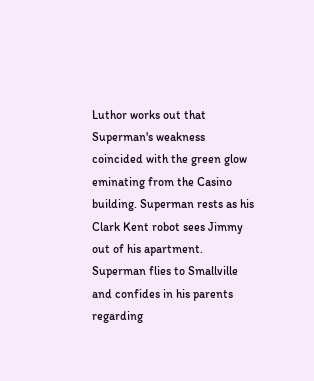Luthor works out that Superman's weakness coincided with the green glow eminating from the Casino building. Superman rests as his Clark Kent robot sees Jimmy out of his apartment. Superman flies to Smallville and confides in his parents regarding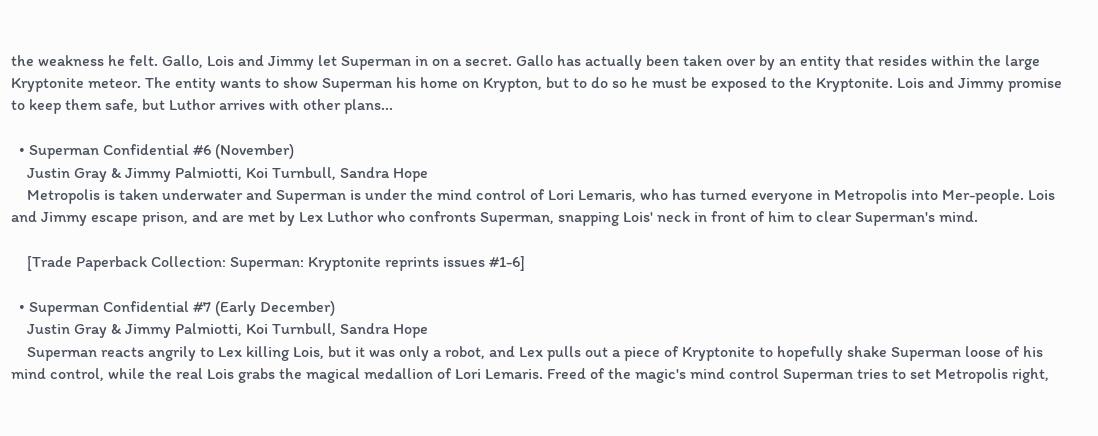the weakness he felt. Gallo, Lois and Jimmy let Superman in on a secret. Gallo has actually been taken over by an entity that resides within the large Kryptonite meteor. The entity wants to show Superman his home on Krypton, but to do so he must be exposed to the Kryptonite. Lois and Jimmy promise to keep them safe, but Luthor arrives with other plans...

  • Superman Confidential #6 (November)
    Justin Gray & Jimmy Palmiotti, Koi Turnbull, Sandra Hope
    Metropolis is taken underwater and Superman is under the mind control of Lori Lemaris, who has turned everyone in Metropolis into Mer-people. Lois and Jimmy escape prison, and are met by Lex Luthor who confronts Superman, snapping Lois' neck in front of him to clear Superman's mind.

    [Trade Paperback Collection: Superman: Kryptonite reprints issues #1-6]

  • Superman Confidential #7 (Early December)
    Justin Gray & Jimmy Palmiotti, Koi Turnbull, Sandra Hope
    Superman reacts angrily to Lex killing Lois, but it was only a robot, and Lex pulls out a piece of Kryptonite to hopefully shake Superman loose of his mind control, while the real Lois grabs the magical medallion of Lori Lemaris. Freed of the magic's mind control Superman tries to set Metropolis right,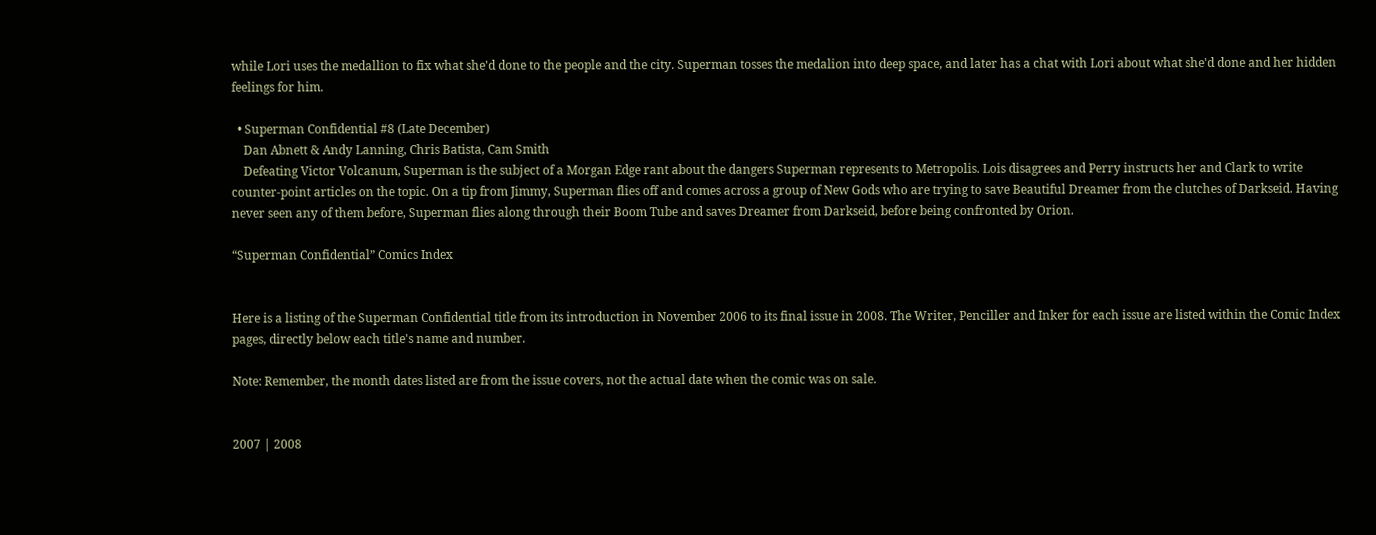while Lori uses the medallion to fix what she'd done to the people and the city. Superman tosses the medalion into deep space, and later has a chat with Lori about what she'd done and her hidden feelings for him.

  • Superman Confidential #8 (Late December)
    Dan Abnett & Andy Lanning, Chris Batista, Cam Smith
    Defeating Victor Volcanum, Superman is the subject of a Morgan Edge rant about the dangers Superman represents to Metropolis. Lois disagrees and Perry instructs her and Clark to write counter-point articles on the topic. On a tip from Jimmy, Superman flies off and comes across a group of New Gods who are trying to save Beautiful Dreamer from the clutches of Darkseid. Having never seen any of them before, Superman flies along through their Boom Tube and saves Dreamer from Darkseid, before being confronted by Orion.

“Superman Confidential” Comics Index


Here is a listing of the Superman Confidential title from its introduction in November 2006 to its final issue in 2008. The Writer, Penciller and Inker for each issue are listed within the Comic Index pages, directly below each title's name and number.

Note: Remember, the month dates listed are from the issue covers, not the actual date when the comic was on sale.


2007 | 2008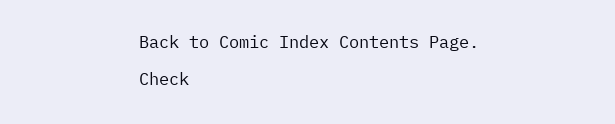Back to Comic Index Contents Page.

Check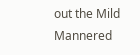out the Mild Mannered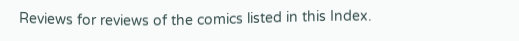Reviews for reviews of the comics listed in this Index.